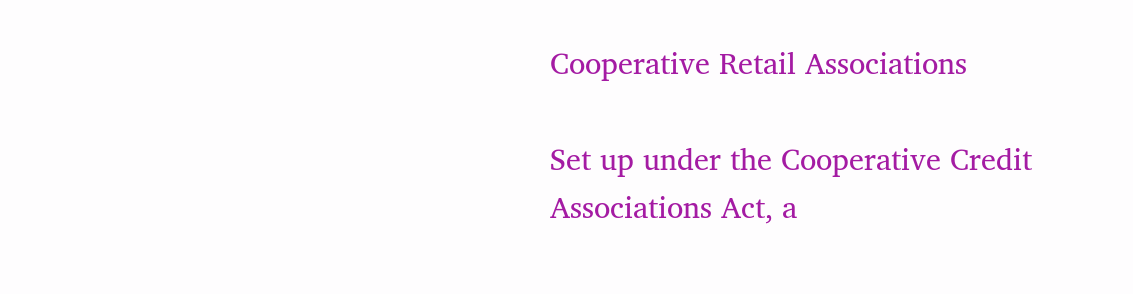Cooperative Retail Associations

Set up under the Cooperative Credit Associations Act, a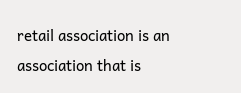retail association is an association that is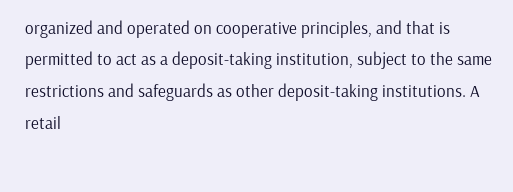organized and operated on cooperative principles, and that is permitted to act as a deposit-taking institution, subject to the same restrictions and safeguards as other deposit-taking institutions. A retail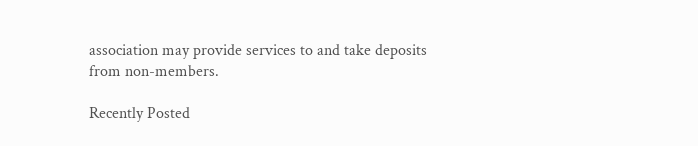association may provide services to and take deposits from non-members.

Recently Posted